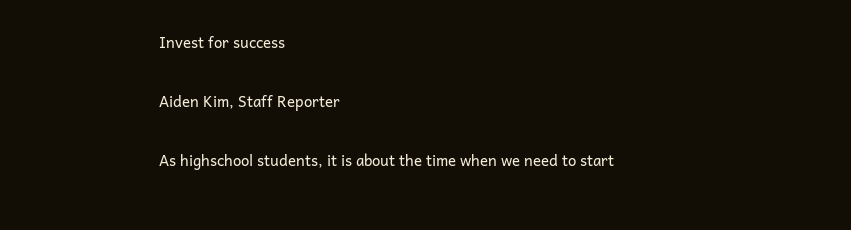Invest for success

Aiden Kim, Staff Reporter

As highschool students, it is about the time when we need to start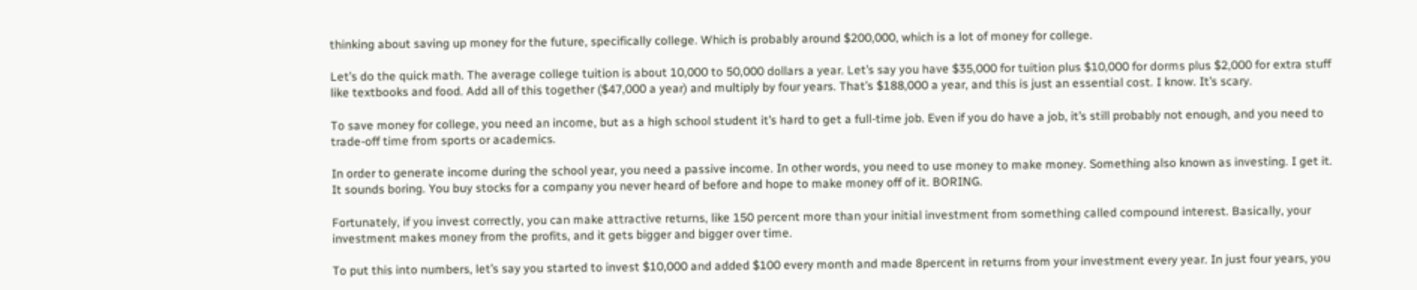thinking about saving up money for the future, specifically college. Which is probably around $200,000, which is a lot of money for college.

Let’s do the quick math. The average college tuition is about 10,000 to 50,000 dollars a year. Let’s say you have $35,000 for tuition plus $10,000 for dorms plus $2,000 for extra stuff like textbooks and food. Add all of this together ($47,000 a year) and multiply by four years. That’s $188,000 a year, and this is just an essential cost. I know. It’s scary.

To save money for college, you need an income, but as a high school student it’s hard to get a full-time job. Even if you do have a job, it’s still probably not enough, and you need to trade-off time from sports or academics.

In order to generate income during the school year, you need a passive income. In other words, you need to use money to make money. Something also known as investing. I get it. It sounds boring. You buy stocks for a company you never heard of before and hope to make money off of it. BORING.

Fortunately, if you invest correctly, you can make attractive returns, like 150 percent more than your initial investment from something called compound interest. Basically, your investment makes money from the profits, and it gets bigger and bigger over time.

To put this into numbers, let’s say you started to invest $10,000 and added $100 every month and made 8percent in returns from your investment every year. In just four years, you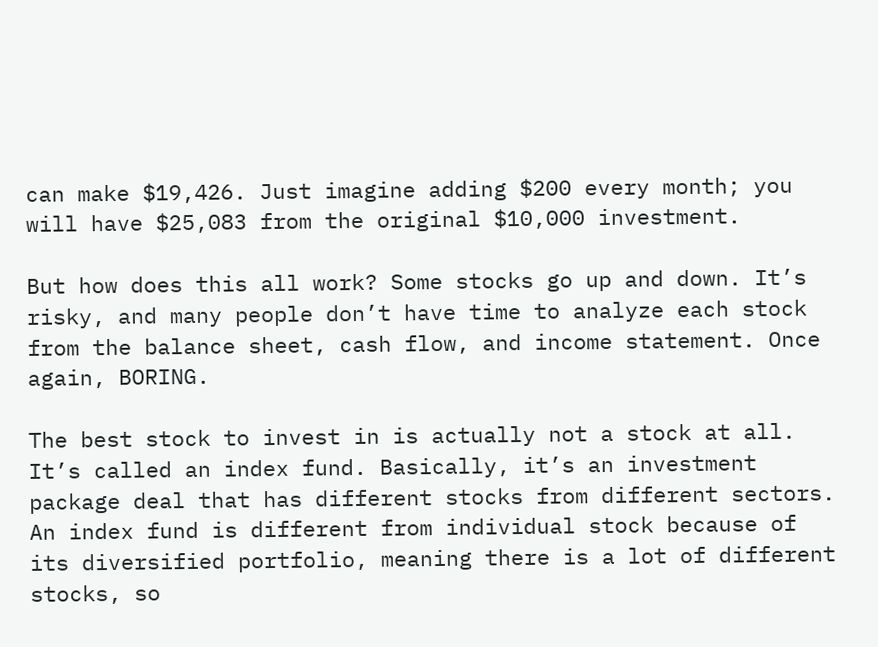can make $19,426. Just imagine adding $200 every month; you will have $25,083 from the original $10,000 investment.

But how does this all work? Some stocks go up and down. It’s risky, and many people don’t have time to analyze each stock from the balance sheet, cash flow, and income statement. Once again, BORING.

The best stock to invest in is actually not a stock at all. It’s called an index fund. Basically, it’s an investment package deal that has different stocks from different sectors. An index fund is different from individual stock because of its diversified portfolio, meaning there is a lot of different stocks, so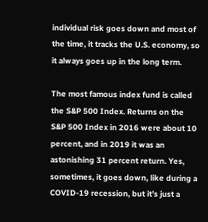individual risk goes down and most of the time, it tracks the U.S. economy, so it always goes up in the long term.

The most famous index fund is called the S&P 500 Index. Returns on the S&P 500 Index in 2016 were about 10 percent, and in 2019 it was an astonishing 31 percent return. Yes, sometimes, it goes down, like during a COVID-19 recession, but it’s just a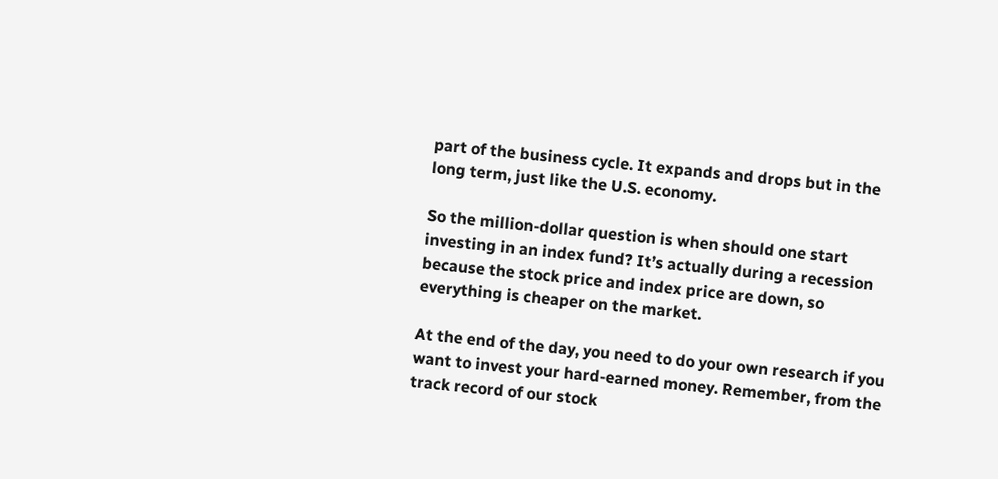part of the business cycle. It expands and drops but in the long term, just like the U.S. economy.

So the million-dollar question is when should one start investing in an index fund? It’s actually during a recession because the stock price and index price are down, so everything is cheaper on the market.

At the end of the day, you need to do your own research if you want to invest your hard-earned money. Remember, from the track record of our stock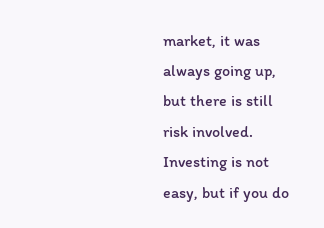market, it was always going up, but there is still risk involved. Investing is not easy, but if you do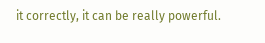it correctly, it can be really powerful.